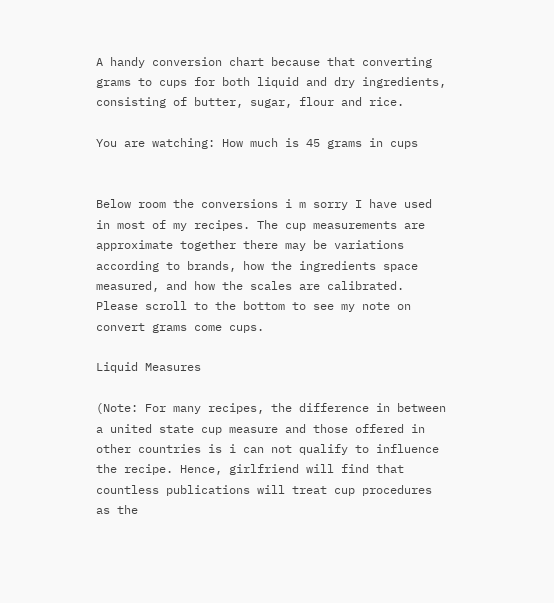A handy conversion chart because that converting grams to cups for both liquid and dry ingredients, consisting of butter, sugar, flour and rice.

You are watching: How much is 45 grams in cups


Below room the conversions i m sorry I have used in most of my recipes. The cup measurements are approximate together there may be variations according to brands, how the ingredients space measured, and how the scales are calibrated. Please scroll to the bottom to see my note on convert grams come cups.

Liquid Measures

(Note: For many recipes, the difference in between a united state cup measure and those offered in other countries is i can not qualify to influence the recipe. Hence, girlfriend will find that countless publications will treat cup procedures as the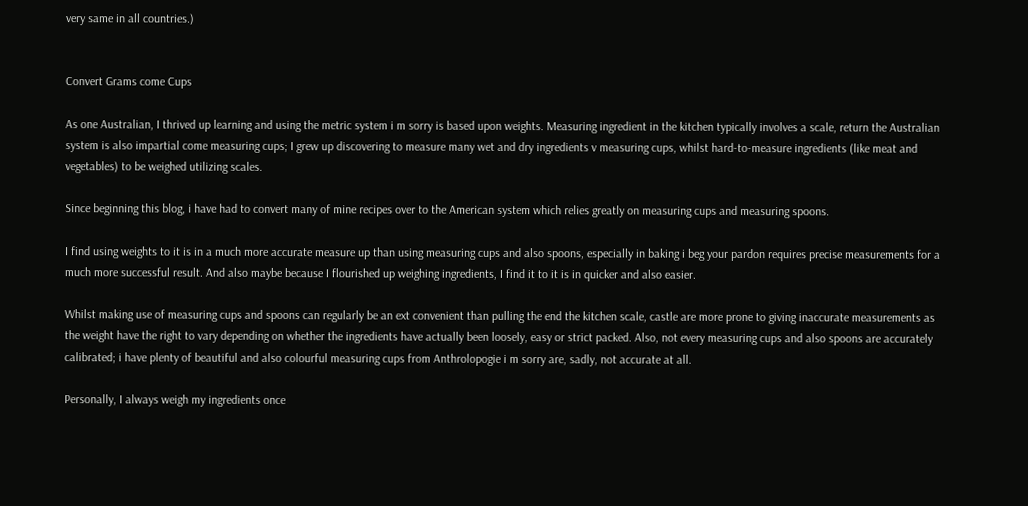very same in all countries.)


Convert Grams come Cups

As one Australian, I thrived up learning and using the metric system i m sorry is based upon weights. Measuring ingredient in the kitchen typically involves a scale, return the Australian system is also impartial come measuring cups; I grew up discovering to measure many wet and dry ingredients v measuring cups, whilst hard-to-measure ingredients (like meat and vegetables) to be weighed utilizing scales.

Since beginning this blog, i have had to convert many of mine recipes over to the American system which relies greatly on measuring cups and measuring spoons.

I find using weights to it is in a much more accurate measure up than using measuring cups and also spoons, especially in baking i beg your pardon requires precise measurements for a much more successful result. And also maybe because I flourished up weighing ingredients, I find it to it is in quicker and also easier.

Whilst making use of measuring cups and spoons can regularly be an ext convenient than pulling the end the kitchen scale, castle are more prone to giving inaccurate measurements as the weight have the right to vary depending on whether the ingredients have actually been loosely, easy or strict packed. Also, not every measuring cups and also spoons are accurately calibrated; i have plenty of beautiful and also colourful measuring cups from Anthrolopogie i m sorry are, sadly, not accurate at all.

Personally, I always weigh my ingredients once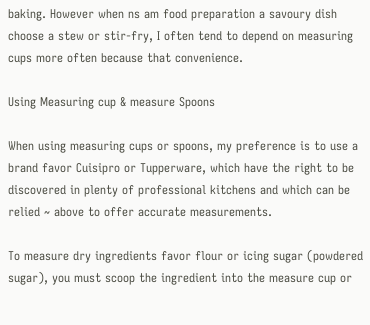baking. However when ns am food preparation a savoury dish choose a stew or stir-fry, I often tend to depend on measuring cups more often because that convenience.

Using Measuring cup & measure Spoons

When using measuring cups or spoons, my preference is to use a brand favor Cuisipro or Tupperware, which have the right to be discovered in plenty of professional kitchens and which can be relied ~ above to offer accurate measurements.

To measure dry ingredients favor flour or icing sugar (powdered sugar), you must scoop the ingredient into the measure cup or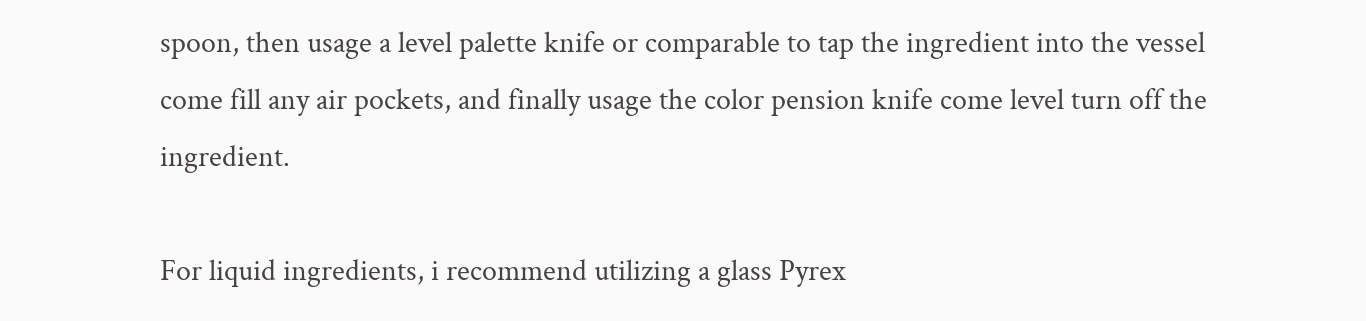spoon, then usage a level palette knife or comparable to tap the ingredient into the vessel come fill any air pockets, and finally usage the color pension knife come level turn off the ingredient.

For liquid ingredients, i recommend utilizing a glass Pyrex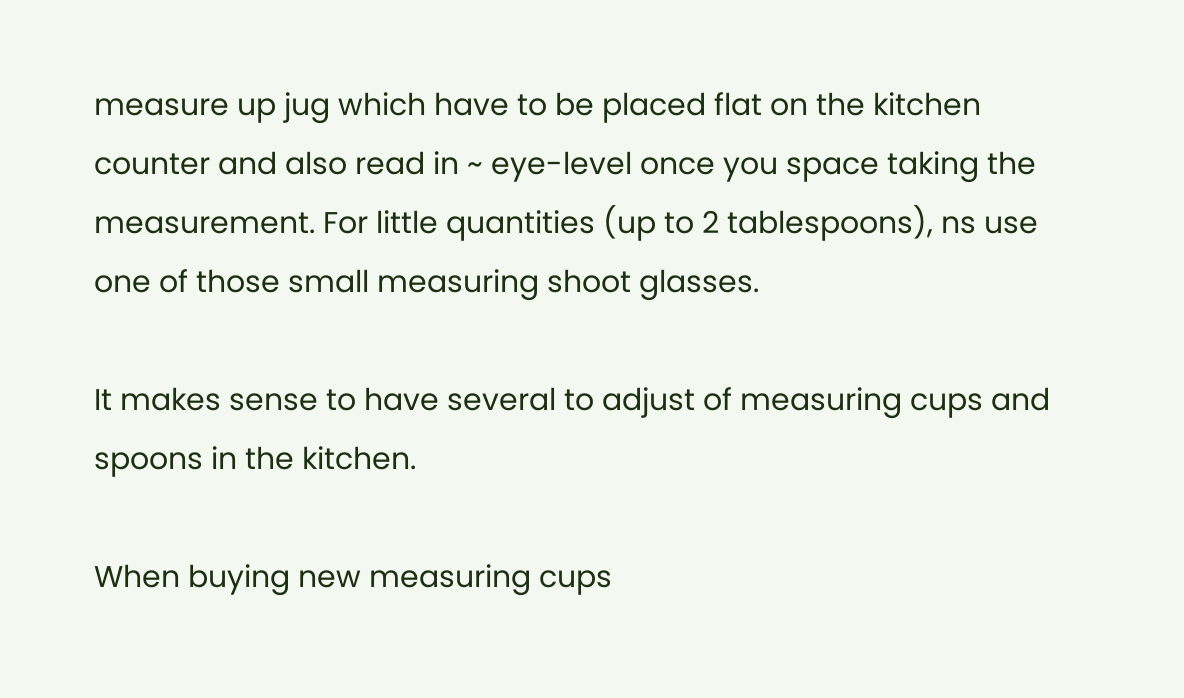measure up jug which have to be placed flat on the kitchen counter and also read in ~ eye-level once you space taking the measurement. For little quantities (up to 2 tablespoons), ns use one of those small measuring shoot glasses.

It makes sense to have several to adjust of measuring cups and spoons in the kitchen.

When buying new measuring cups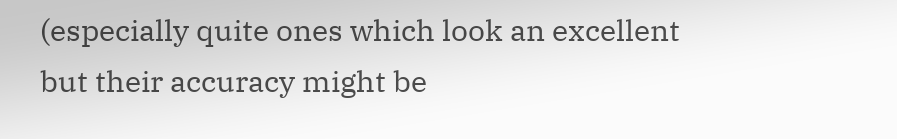(especially quite ones which look an excellent but their accuracy might be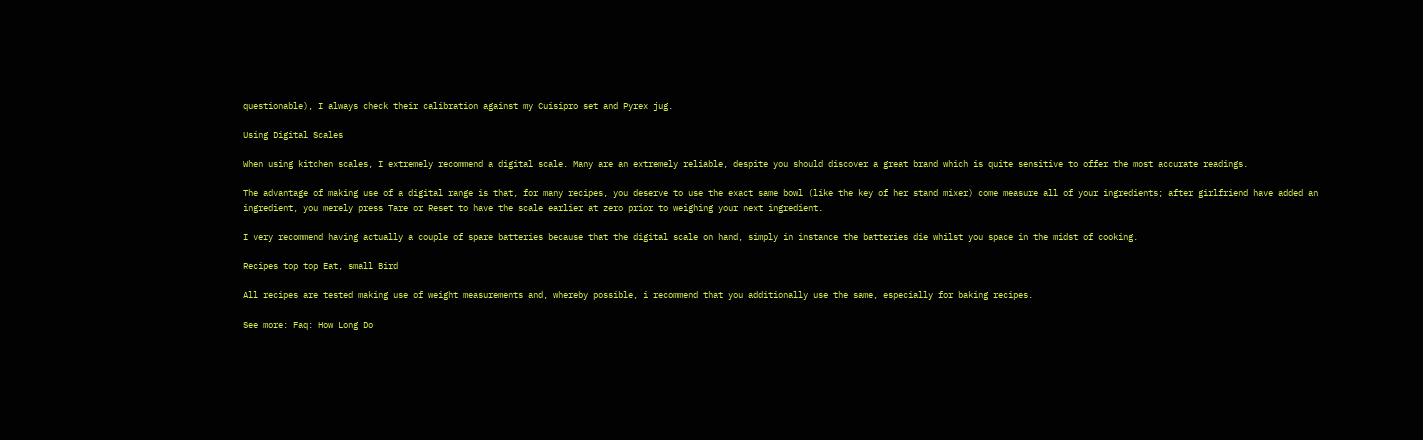questionable), I always check their calibration against my Cuisipro set and Pyrex jug.

Using Digital Scales

When using kitchen scales, I extremely recommend a digital scale. Many are an extremely reliable, despite you should discover a great brand which is quite sensitive to offer the most accurate readings.

The advantage of making use of a digital range is that, for many recipes, you deserve to use the exact same bowl (like the key of her stand mixer) come measure all of your ingredients; after girlfriend have added an ingredient, you merely press Tare or Reset to have the scale earlier at zero prior to weighing your next ingredient.

I very recommend having actually a couple of spare batteries because that the digital scale on hand, simply in instance the batteries die whilst you space in the midst of cooking.

Recipes top top Eat, small Bird

All recipes are tested making use of weight measurements and, whereby possible, i recommend that you additionally use the same, especially for baking recipes.

See more: Faq: How Long Do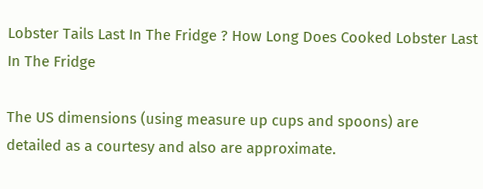Lobster Tails Last In The Fridge ? How Long Does Cooked Lobster Last In The Fridge

The US dimensions (using measure up cups and spoons) are detailed as a courtesy and also are approximate.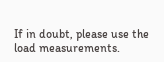If in doubt, please use the load measurements.